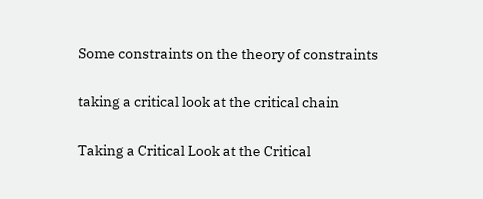Some constraints on the theory of constraints

taking a critical look at the critical chain

Taking a Critical Look at the Critical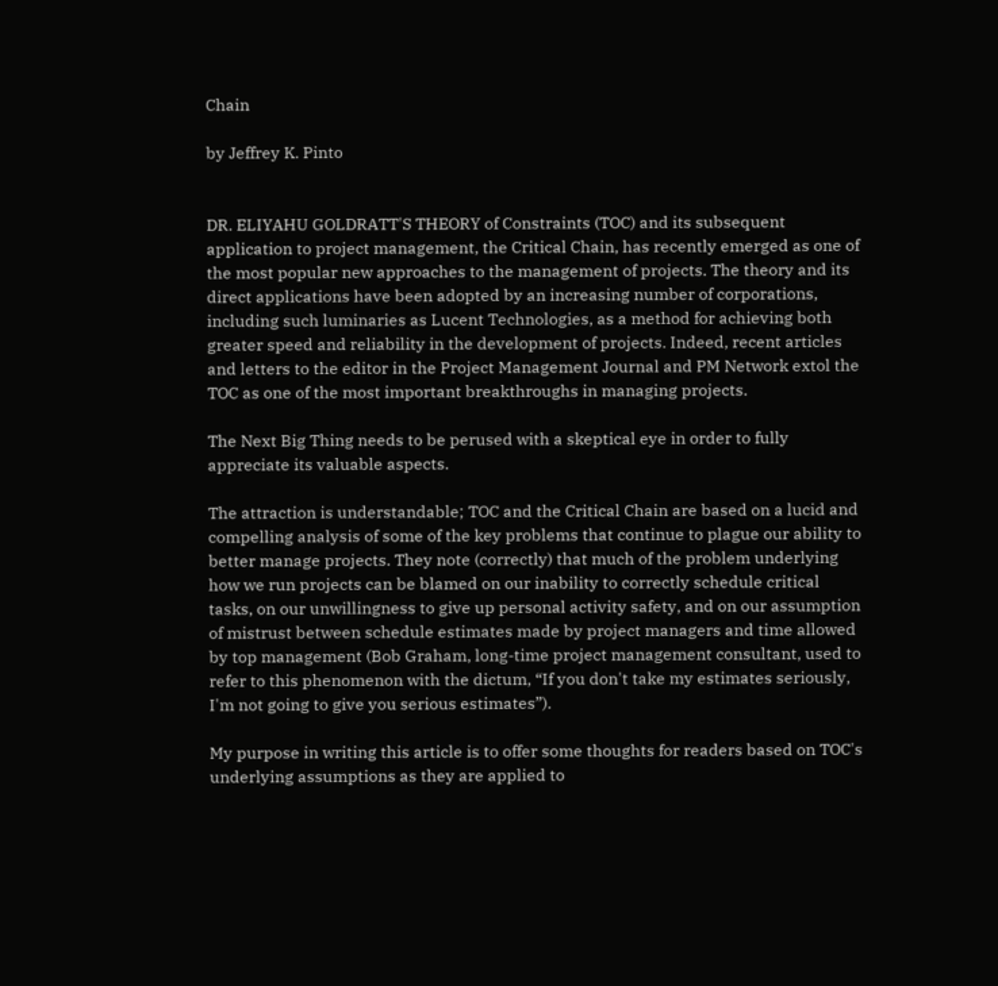Chain

by Jeffrey K. Pinto


DR. ELIYAHU GOLDRATT'S THEORY of Constraints (TOC) and its subsequent application to project management, the Critical Chain, has recently emerged as one of the most popular new approaches to the management of projects. The theory and its direct applications have been adopted by an increasing number of corporations, including such luminaries as Lucent Technologies, as a method for achieving both greater speed and reliability in the development of projects. Indeed, recent articles and letters to the editor in the Project Management Journal and PM Network extol the TOC as one of the most important breakthroughs in managing projects.

The Next Big Thing needs to be perused with a skeptical eye in order to fully appreciate its valuable aspects.

The attraction is understandable; TOC and the Critical Chain are based on a lucid and compelling analysis of some of the key problems that continue to plague our ability to better manage projects. They note (correctly) that much of the problem underlying how we run projects can be blamed on our inability to correctly schedule critical tasks, on our unwillingness to give up personal activity safety, and on our assumption of mistrust between schedule estimates made by project managers and time allowed by top management (Bob Graham, long-time project management consultant, used to refer to this phenomenon with the dictum, “If you don't take my estimates seriously, I'm not going to give you serious estimates”).

My purpose in writing this article is to offer some thoughts for readers based on TOC's underlying assumptions as they are applied to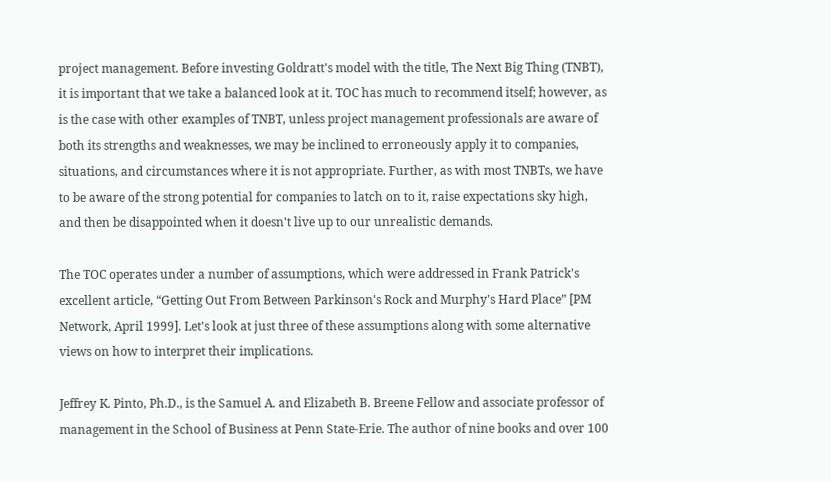project management. Before investing Goldratt's model with the title, The Next Big Thing (TNBT), it is important that we take a balanced look at it. TOC has much to recommend itself; however, as is the case with other examples of TNBT, unless project management professionals are aware of both its strengths and weaknesses, we may be inclined to erroneously apply it to companies, situations, and circumstances where it is not appropriate. Further, as with most TNBTs, we have to be aware of the strong potential for companies to latch on to it, raise expectations sky high, and then be disappointed when it doesn't live up to our unrealistic demands.

The TOC operates under a number of assumptions, which were addressed in Frank Patrick's excellent article, “Getting Out From Between Parkinson's Rock and Murphy's Hard Place” [PM Network, April 1999]. Let's look at just three of these assumptions along with some alternative views on how to interpret their implications.

Jeffrey K. Pinto, Ph.D., is the Samuel A. and Elizabeth B. Breene Fellow and associate professor of management in the School of Business at Penn State-Erie. The author of nine books and over 100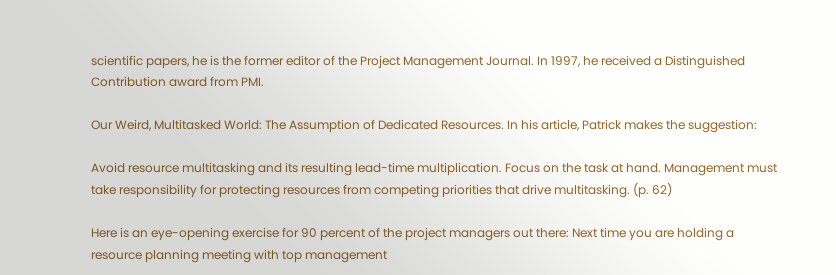scientific papers, he is the former editor of the Project Management Journal. In 1997, he received a Distinguished Contribution award from PMI.

Our Weird, Multitasked World: The Assumption of Dedicated Resources. In his article, Patrick makes the suggestion:

Avoid resource multitasking and its resulting lead-time multiplication. Focus on the task at hand. Management must take responsibility for protecting resources from competing priorities that drive multitasking. (p. 62)

Here is an eye-opening exercise for 90 percent of the project managers out there: Next time you are holding a resource planning meeting with top management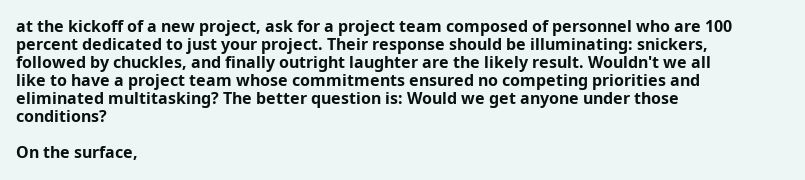at the kickoff of a new project, ask for a project team composed of personnel who are 100 percent dedicated to just your project. Their response should be illuminating: snickers, followed by chuckles, and finally outright laughter are the likely result. Wouldn't we all like to have a project team whose commitments ensured no competing priorities and eliminated multitasking? The better question is: Would we get anyone under those conditions?

On the surface,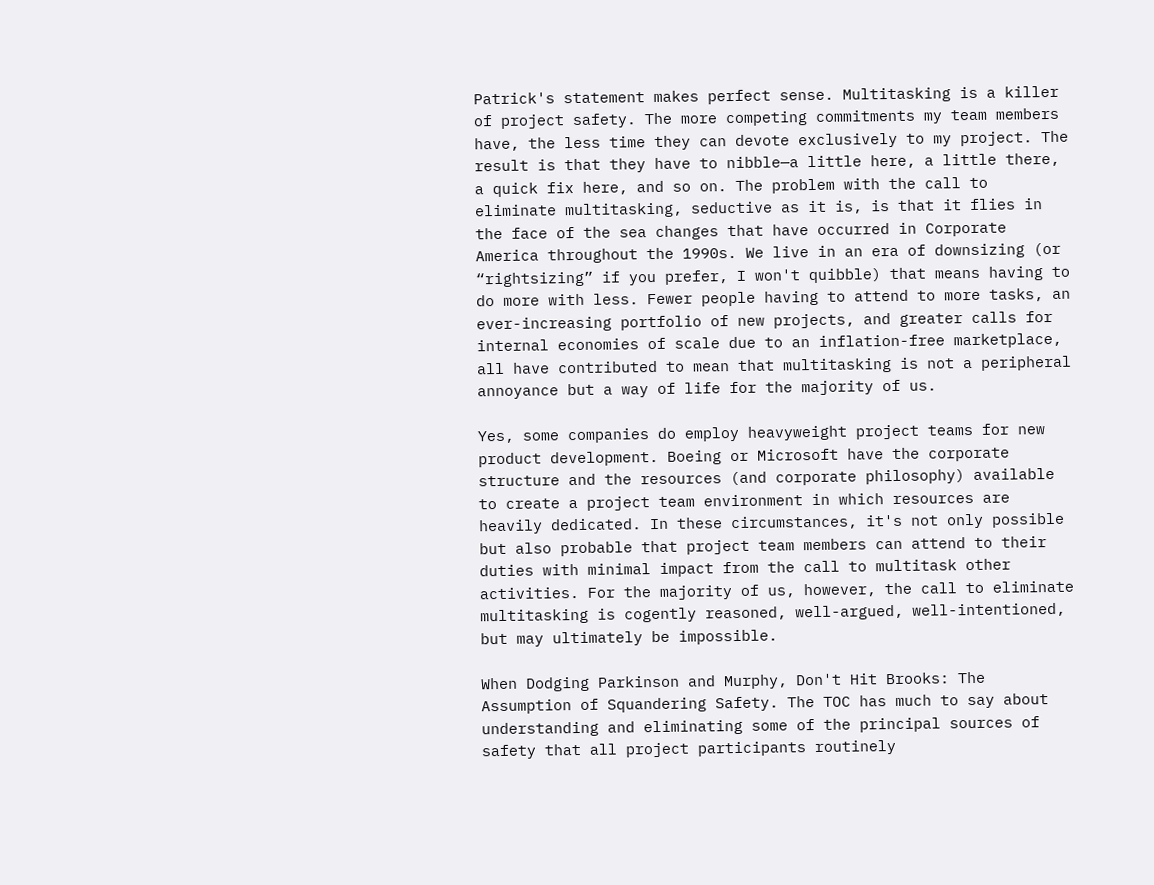Patrick's statement makes perfect sense. Multitasking is a killer of project safety. The more competing commitments my team members have, the less time they can devote exclusively to my project. The result is that they have to nibble—a little here, a little there, a quick fix here, and so on. The problem with the call to eliminate multitasking, seductive as it is, is that it flies in the face of the sea changes that have occurred in Corporate America throughout the 1990s. We live in an era of downsizing (or “rightsizing” if you prefer, I won't quibble) that means having to do more with less. Fewer people having to attend to more tasks, an ever-increasing portfolio of new projects, and greater calls for internal economies of scale due to an inflation-free marketplace, all have contributed to mean that multitasking is not a peripheral annoyance but a way of life for the majority of us.

Yes, some companies do employ heavyweight project teams for new product development. Boeing or Microsoft have the corporate structure and the resources (and corporate philosophy) available to create a project team environment in which resources are heavily dedicated. In these circumstances, it's not only possible but also probable that project team members can attend to their duties with minimal impact from the call to multitask other activities. For the majority of us, however, the call to eliminate multitasking is cogently reasoned, well-argued, well-intentioned, but may ultimately be impossible.

When Dodging Parkinson and Murphy, Don't Hit Brooks: The Assumption of Squandering Safety. The TOC has much to say about understanding and eliminating some of the principal sources of safety that all project participants routinely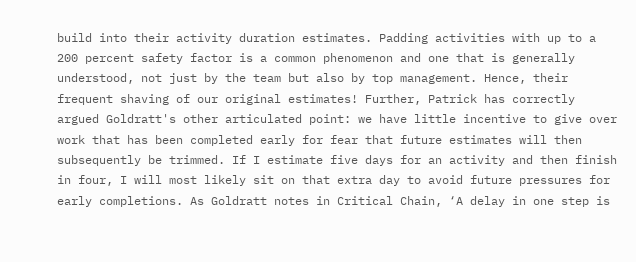build into their activity duration estimates. Padding activities with up to a 200 percent safety factor is a common phenomenon and one that is generally understood, not just by the team but also by top management. Hence, their frequent shaving of our original estimates! Further, Patrick has correctly argued Goldratt's other articulated point: we have little incentive to give over work that has been completed early for fear that future estimates will then subsequently be trimmed. If I estimate five days for an activity and then finish in four, I will most likely sit on that extra day to avoid future pressures for early completions. As Goldratt notes in Critical Chain, ‘A delay in one step is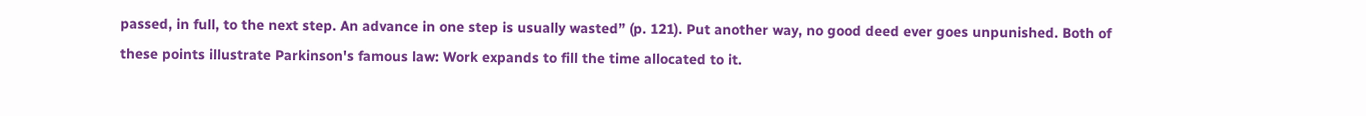passed, in full, to the next step. An advance in one step is usually wasted” (p. 121). Put another way, no good deed ever goes unpunished. Both of these points illustrate Parkinson's famous law: Work expands to fill the time allocated to it.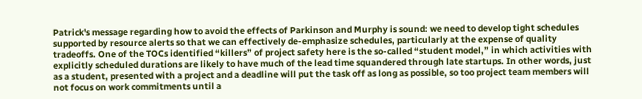Patrick's message regarding how to avoid the effects of Parkinson and Murphy is sound: we need to develop tight schedules supported by resource alerts so that we can effectively de-emphasize schedules, particularly at the expense of quality tradeoffs. One of the TOCs identified “killers” of project safety here is the so-called “student model,” in which activities with explicitly scheduled durations are likely to have much of the lead time squandered through late startups. In other words, just as a student, presented with a project and a deadline will put the task off as long as possible, so too project team members will not focus on work commitments until a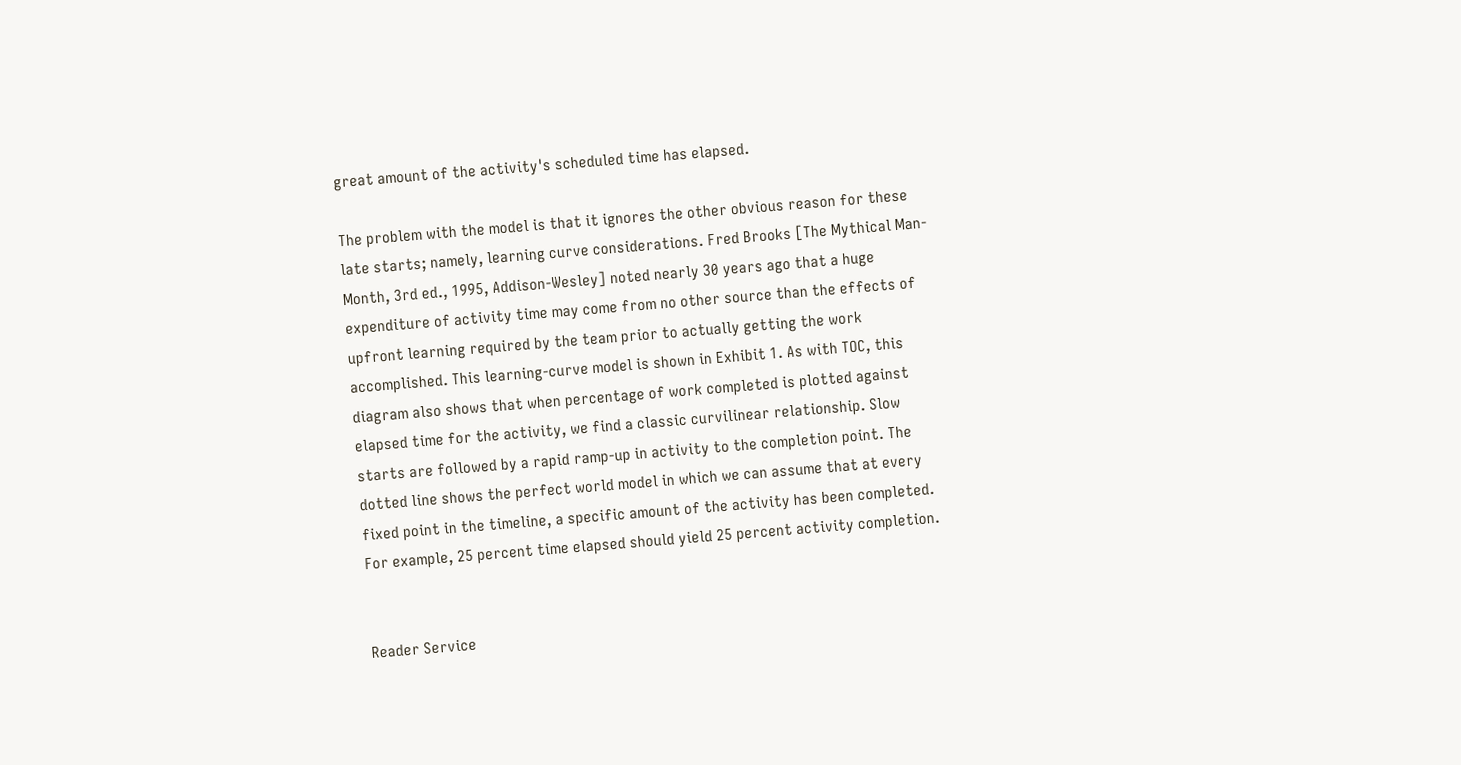great amount of the activity's scheduled time has elapsed.

The problem with the model is that it ignores the other obvious reason for these late starts; namely, learning curve considerations. Fred Brooks [The Mythical Man-Month, 3rd ed., 1995, Addison-Wesley] noted nearly 30 years ago that a huge expenditure of activity time may come from no other source than the effects of upfront learning required by the team prior to actually getting the work accomplished. This learning-curve model is shown in Exhibit 1. As with TOC, this diagram also shows that when percentage of work completed is plotted against elapsed time for the activity, we find a classic curvilinear relationship. Slow starts are followed by a rapid ramp-up in activity to the completion point. The dotted line shows the perfect world model in which we can assume that at every fixed point in the timeline, a specific amount of the activity has been completed. For example, 25 percent time elapsed should yield 25 percent activity completion.


Reader Service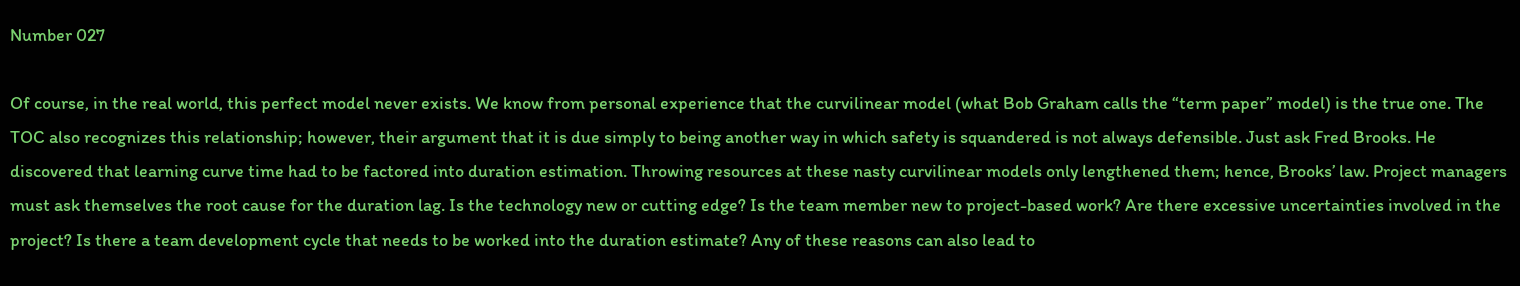Number 027

Of course, in the real world, this perfect model never exists. We know from personal experience that the curvilinear model (what Bob Graham calls the “term paper” model) is the true one. The TOC also recognizes this relationship; however, their argument that it is due simply to being another way in which safety is squandered is not always defensible. Just ask Fred Brooks. He discovered that learning curve time had to be factored into duration estimation. Throwing resources at these nasty curvilinear models only lengthened them; hence, Brooks’ law. Project managers must ask themselves the root cause for the duration lag. Is the technology new or cutting edge? Is the team member new to project-based work? Are there excessive uncertainties involved in the project? Is there a team development cycle that needs to be worked into the duration estimate? Any of these reasons can also lead to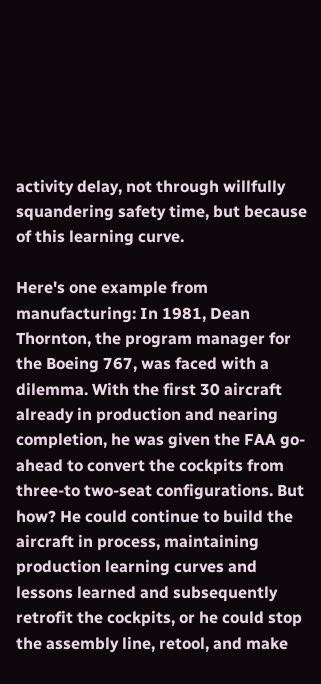activity delay, not through willfully squandering safety time, but because of this learning curve.

Here's one example from manufacturing: In 1981, Dean Thornton, the program manager for the Boeing 767, was faced with a dilemma. With the first 30 aircraft already in production and nearing completion, he was given the FAA go-ahead to convert the cockpits from three-to two-seat configurations. But how? He could continue to build the aircraft in process, maintaining production learning curves and lessons learned and subsequently retrofit the cockpits, or he could stop the assembly line, retool, and make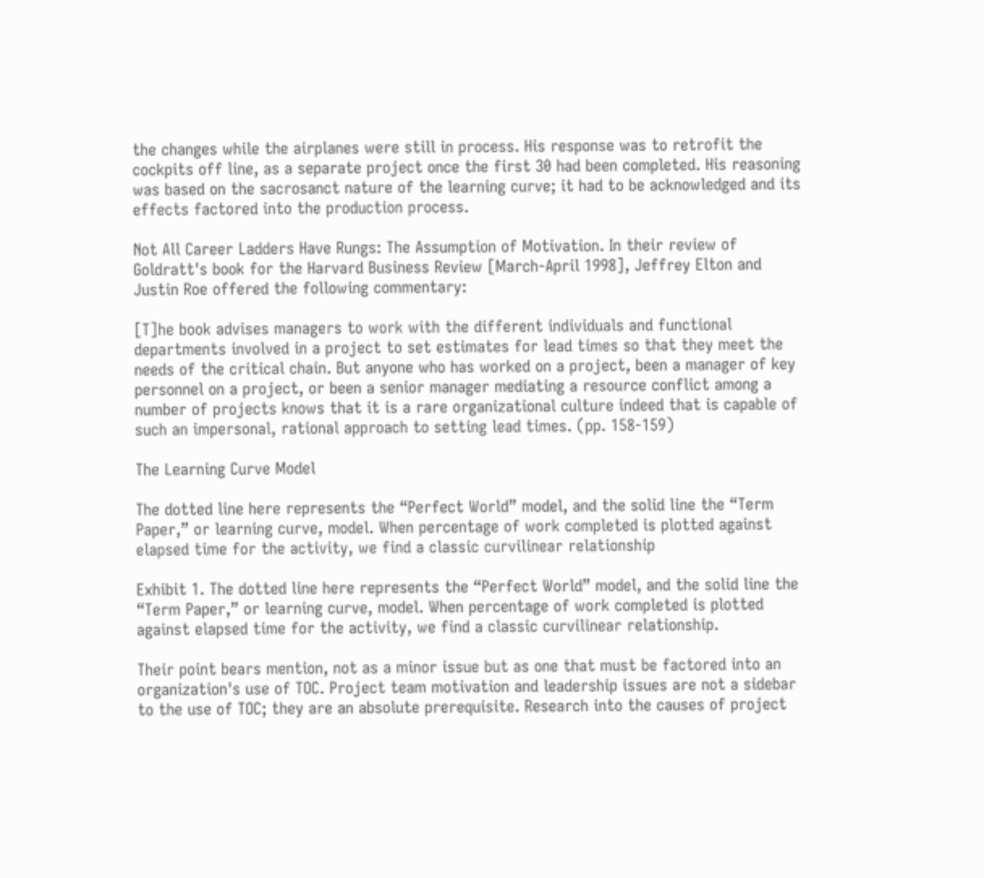the changes while the airplanes were still in process. His response was to retrofit the cockpits off line, as a separate project once the first 30 had been completed. His reasoning was based on the sacrosanct nature of the learning curve; it had to be acknowledged and its effects factored into the production process.

Not All Career Ladders Have Rungs: The Assumption of Motivation. In their review of Goldratt's book for the Harvard Business Review [March-April 1998], Jeffrey Elton and Justin Roe offered the following commentary:

[T]he book advises managers to work with the different individuals and functional departments involved in a project to set estimates for lead times so that they meet the needs of the critical chain. But anyone who has worked on a project, been a manager of key personnel on a project, or been a senior manager mediating a resource conflict among a number of projects knows that it is a rare organizational culture indeed that is capable of such an impersonal, rational approach to setting lead times. (pp. 158-159)

The Learning Curve Model

The dotted line here represents the “Perfect World” model, and the solid line the “Term Paper,” or learning curve, model. When percentage of work completed is plotted against elapsed time for the activity, we find a classic curvilinear relationship

Exhibit 1. The dotted line here represents the “Perfect World” model, and the solid line the “Term Paper,” or learning curve, model. When percentage of work completed is plotted against elapsed time for the activity, we find a classic curvilinear relationship.

Their point bears mention, not as a minor issue but as one that must be factored into an organization's use of TOC. Project team motivation and leadership issues are not a sidebar to the use of TOC; they are an absolute prerequisite. Research into the causes of project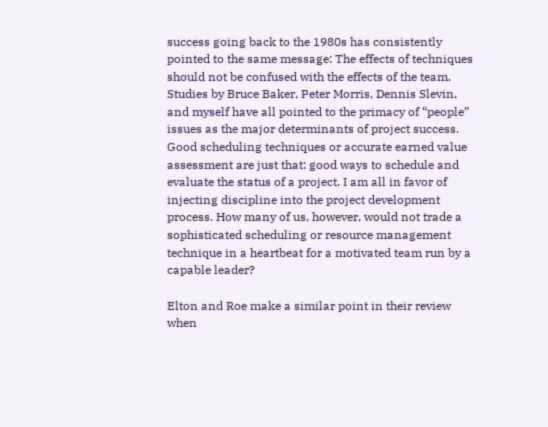success going back to the 1980s has consistently pointed to the same message: The effects of techniques should not be confused with the effects of the team. Studies by Bruce Baker, Peter Morris, Dennis Slevin, and myself have all pointed to the primacy of “people” issues as the major determinants of project success. Good scheduling techniques or accurate earned value assessment are just that: good ways to schedule and evaluate the status of a project. I am all in favor of injecting discipline into the project development process. How many of us, however, would not trade a sophisticated scheduling or resource management technique in a heartbeat for a motivated team run by a capable leader?

Elton and Roe make a similar point in their review when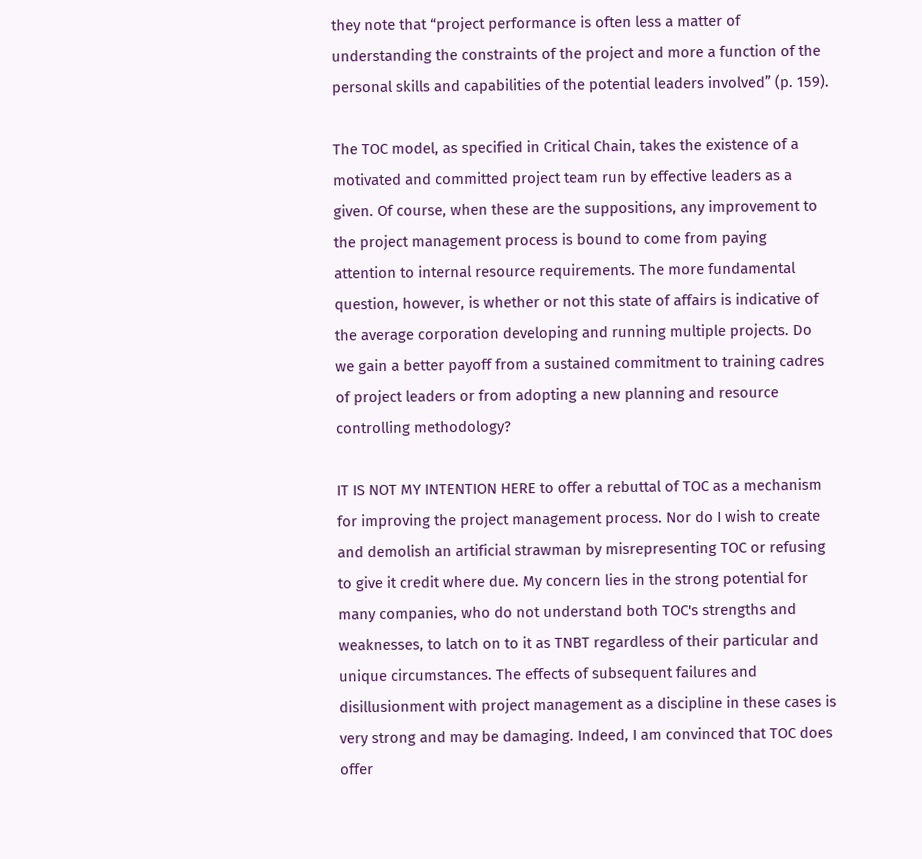they note that “project performance is often less a matter of understanding the constraints of the project and more a function of the personal skills and capabilities of the potential leaders involved” (p. 159).

The TOC model, as specified in Critical Chain, takes the existence of a motivated and committed project team run by effective leaders as a given. Of course, when these are the suppositions, any improvement to the project management process is bound to come from paying attention to internal resource requirements. The more fundamental question, however, is whether or not this state of affairs is indicative of the average corporation developing and running multiple projects. Do we gain a better payoff from a sustained commitment to training cadres of project leaders or from adopting a new planning and resource controlling methodology?

IT IS NOT MY INTENTION HERE to offer a rebuttal of TOC as a mechanism for improving the project management process. Nor do I wish to create and demolish an artificial strawman by misrepresenting TOC or refusing to give it credit where due. My concern lies in the strong potential for many companies, who do not understand both TOC's strengths and weaknesses, to latch on to it as TNBT regardless of their particular and unique circumstances. The effects of subsequent failures and disillusionment with project management as a discipline in these cases is very strong and may be damaging. Indeed, I am convinced that TOC does offer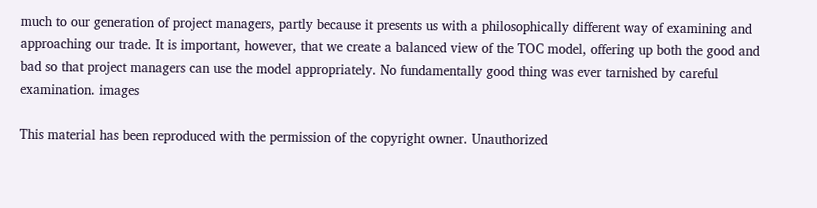much to our generation of project managers, partly because it presents us with a philosophically different way of examining and approaching our trade. It is important, however, that we create a balanced view of the TOC model, offering up both the good and bad so that project managers can use the model appropriately. No fundamentally good thing was ever tarnished by careful examination. images

This material has been reproduced with the permission of the copyright owner. Unauthorized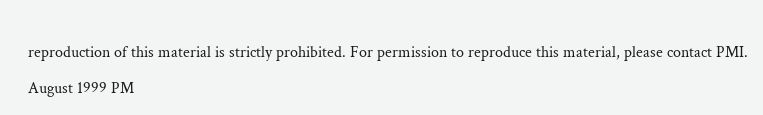reproduction of this material is strictly prohibited. For permission to reproduce this material, please contact PMI.

August 1999 PM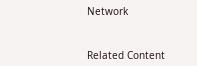Network



Related Content